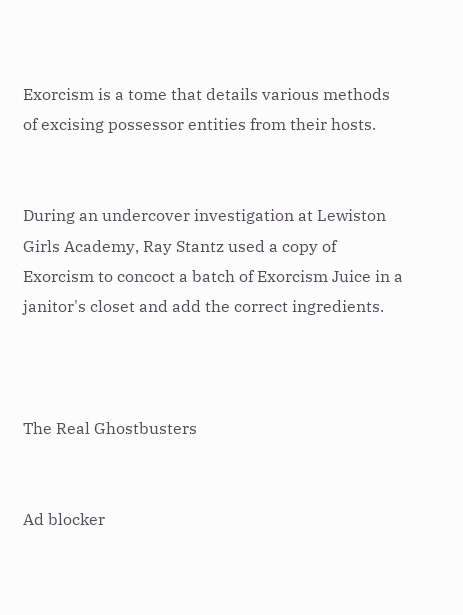Exorcism is a tome that details various methods of excising possessor entities from their hosts.


During an undercover investigation at Lewiston Girls Academy, Ray Stantz used a copy of Exorcism to concoct a batch of Exorcism Juice in a janitor's closet and add the correct ingredients.



The Real Ghostbusters


Ad blocker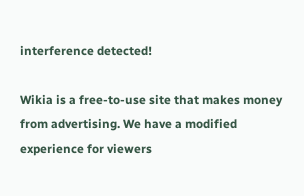interference detected!

Wikia is a free-to-use site that makes money from advertising. We have a modified experience for viewers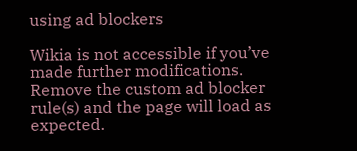using ad blockers

Wikia is not accessible if you’ve made further modifications. Remove the custom ad blocker rule(s) and the page will load as expected.